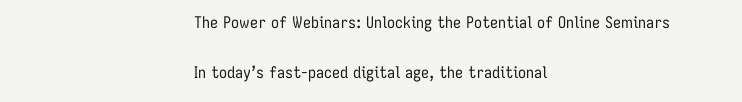The Power of Webinars: Unlocking the Potential of Online Seminars

In today’s fast-paced digital age, the traditional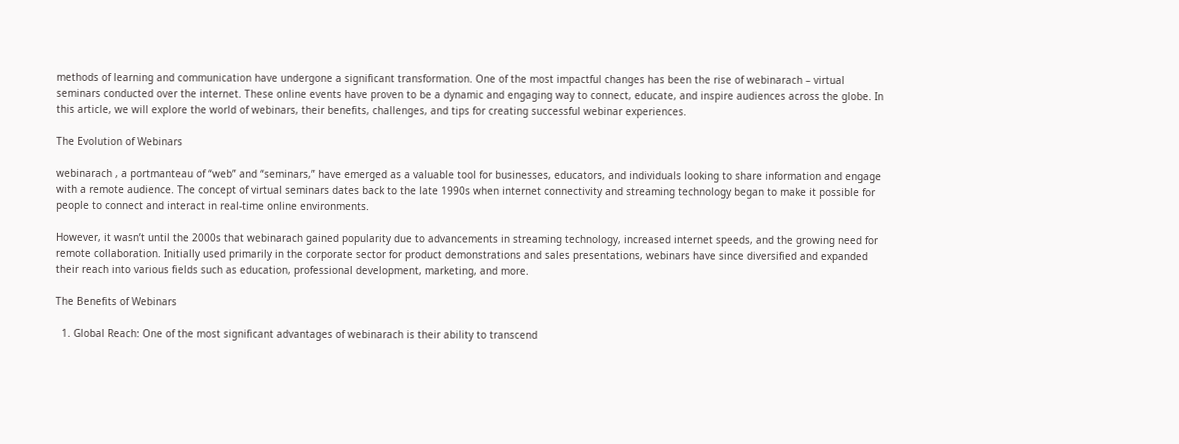methods of learning and communication have undergone a significant transformation. One of the most impactful changes has been the rise of webinarach – virtual seminars conducted over the internet. These online events have proven to be a dynamic and engaging way to connect, educate, and inspire audiences across the globe. In this article, we will explore the world of webinars, their benefits, challenges, and tips for creating successful webinar experiences.

The Evolution of Webinars

webinarach , a portmanteau of “web” and “seminars,” have emerged as a valuable tool for businesses, educators, and individuals looking to share information and engage with a remote audience. The concept of virtual seminars dates back to the late 1990s when internet connectivity and streaming technology began to make it possible for people to connect and interact in real-time online environments.

However, it wasn’t until the 2000s that webinarach gained popularity due to advancements in streaming technology, increased internet speeds, and the growing need for remote collaboration. Initially used primarily in the corporate sector for product demonstrations and sales presentations, webinars have since diversified and expanded their reach into various fields such as education, professional development, marketing, and more.

The Benefits of Webinars

  1. Global Reach: One of the most significant advantages of webinarach is their ability to transcend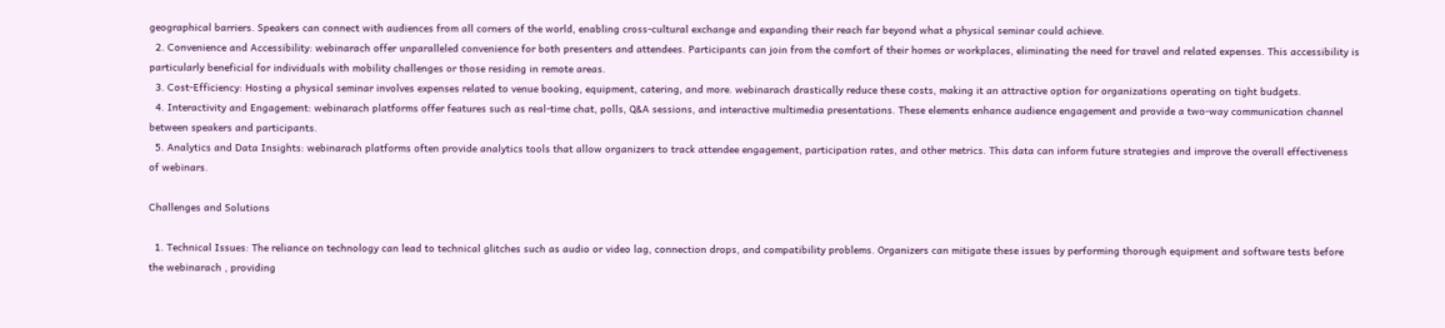geographical barriers. Speakers can connect with audiences from all corners of the world, enabling cross-cultural exchange and expanding their reach far beyond what a physical seminar could achieve.
  2. Convenience and Accessibility: webinarach offer unparalleled convenience for both presenters and attendees. Participants can join from the comfort of their homes or workplaces, eliminating the need for travel and related expenses. This accessibility is particularly beneficial for individuals with mobility challenges or those residing in remote areas.
  3. Cost-Efficiency: Hosting a physical seminar involves expenses related to venue booking, equipment, catering, and more. webinarach drastically reduce these costs, making it an attractive option for organizations operating on tight budgets.
  4. Interactivity and Engagement: webinarach platforms offer features such as real-time chat, polls, Q&A sessions, and interactive multimedia presentations. These elements enhance audience engagement and provide a two-way communication channel between speakers and participants.
  5. Analytics and Data Insights: webinarach platforms often provide analytics tools that allow organizers to track attendee engagement, participation rates, and other metrics. This data can inform future strategies and improve the overall effectiveness of webinars.

Challenges and Solutions

  1. Technical Issues: The reliance on technology can lead to technical glitches such as audio or video lag, connection drops, and compatibility problems. Organizers can mitigate these issues by performing thorough equipment and software tests before the webinarach , providing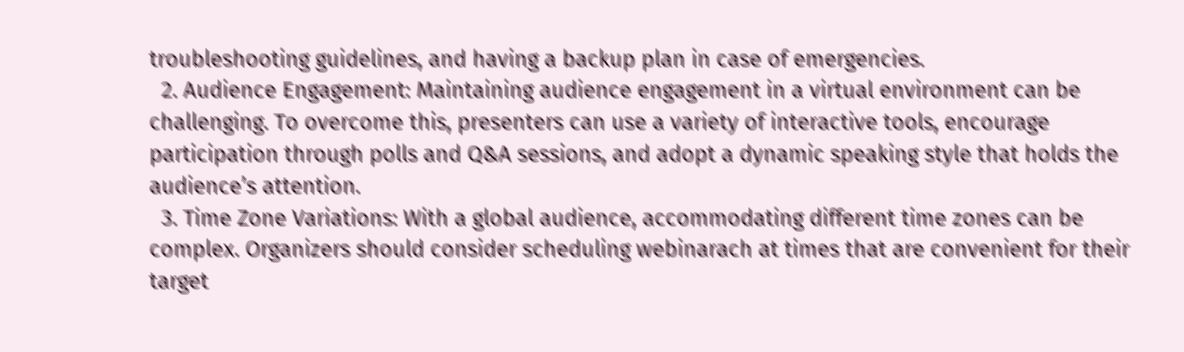troubleshooting guidelines, and having a backup plan in case of emergencies.
  2. Audience Engagement: Maintaining audience engagement in a virtual environment can be challenging. To overcome this, presenters can use a variety of interactive tools, encourage participation through polls and Q&A sessions, and adopt a dynamic speaking style that holds the audience’s attention.
  3. Time Zone Variations: With a global audience, accommodating different time zones can be complex. Organizers should consider scheduling webinarach at times that are convenient for their target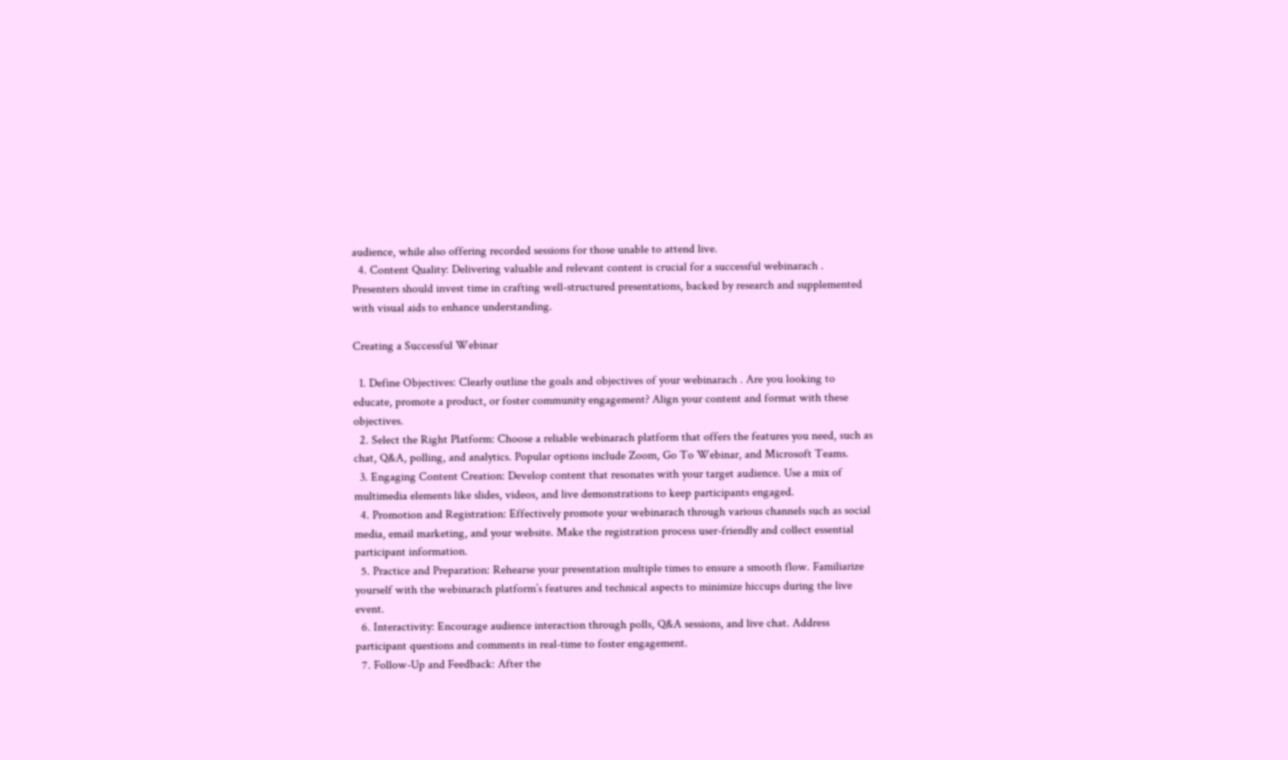audience, while also offering recorded sessions for those unable to attend live.
  4. Content Quality: Delivering valuable and relevant content is crucial for a successful webinarach . Presenters should invest time in crafting well-structured presentations, backed by research and supplemented with visual aids to enhance understanding.

Creating a Successful Webinar

  1. Define Objectives: Clearly outline the goals and objectives of your webinarach . Are you looking to educate, promote a product, or foster community engagement? Align your content and format with these objectives.
  2. Select the Right Platform: Choose a reliable webinarach platform that offers the features you need, such as chat, Q&A, polling, and analytics. Popular options include Zoom, Go To Webinar, and Microsoft Teams.
  3. Engaging Content Creation: Develop content that resonates with your target audience. Use a mix of multimedia elements like slides, videos, and live demonstrations to keep participants engaged.
  4. Promotion and Registration: Effectively promote your webinarach through various channels such as social media, email marketing, and your website. Make the registration process user-friendly and collect essential participant information.
  5. Practice and Preparation: Rehearse your presentation multiple times to ensure a smooth flow. Familiarize yourself with the webinarach platform’s features and technical aspects to minimize hiccups during the live event.
  6. Interactivity: Encourage audience interaction through polls, Q&A sessions, and live chat. Address participant questions and comments in real-time to foster engagement.
  7. Follow-Up and Feedback: After the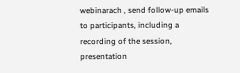webinarach , send follow-up emails to participants, including a recording of the session, presentation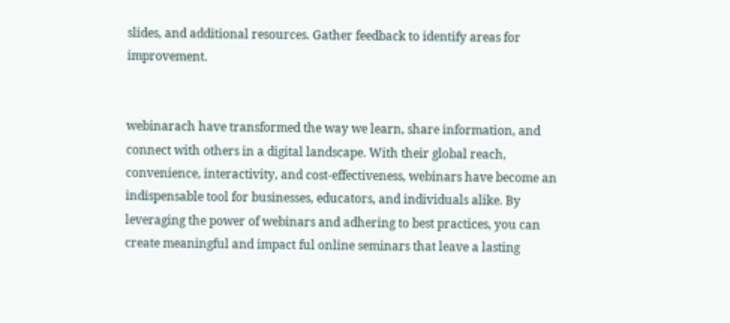slides, and additional resources. Gather feedback to identify areas for improvement.


webinarach have transformed the way we learn, share information, and connect with others in a digital landscape. With their global reach, convenience, interactivity, and cost-effectiveness, webinars have become an indispensable tool for businesses, educators, and individuals alike. By leveraging the power of webinars and adhering to best practices, you can create meaningful and impact ful online seminars that leave a lasting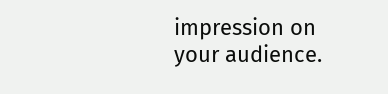impression on your audience.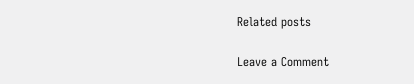Related posts

Leave a Comment